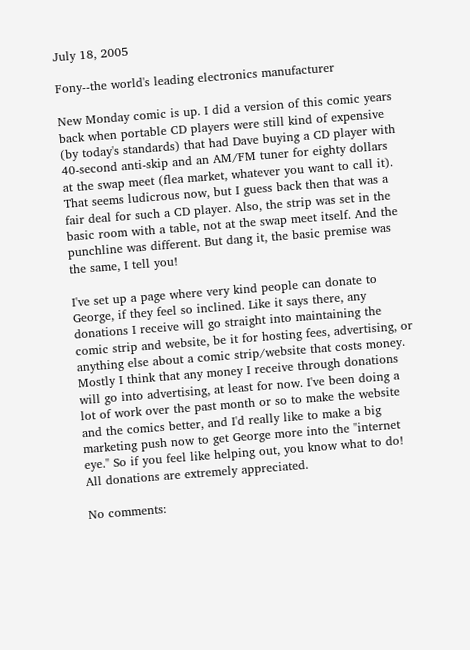July 18, 2005

Fony--the world's leading electronics manufacturer

New Monday comic is up. I did a version of this comic years back when portable CD players were still kind of expensive (by today's standards) that had Dave buying a CD player with 40-second anti-skip and an AM/FM tuner for eighty dollars at the swap meet (flea market, whatever you want to call it). That seems ludicrous now, but I guess back then that was a fair deal for such a CD player. Also, the strip was set in the basic room with a table, not at the swap meet itself. And the punchline was different. But dang it, the basic premise was the same, I tell you!

I've set up a page where very kind people can donate to George, if they feel so inclined. Like it says there, any donations I receive will go straight into maintaining the comic strip and website, be it for hosting fees, advertising, or anything else about a comic strip/website that costs money. Mostly I think that any money I receive through donations will go into advertising, at least for now. I've been doing a lot of work over the past month or so to make the website and the comics better, and I'd really like to make a big marketing push now to get George more into the "internet eye." So if you feel like helping out, you know what to do! All donations are extremely appreciated.

No comments: